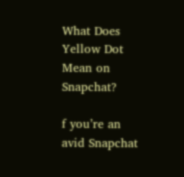What Does Yellow Dot Mean on Snapchat?

f you’re an avid Snapchat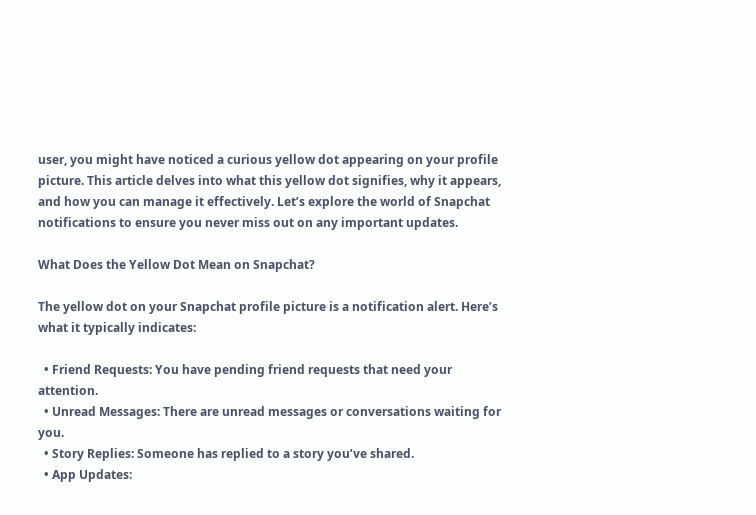user, you might have noticed a curious yellow dot appearing on your profile picture. This article delves into what this yellow dot signifies, why it appears, and how you can manage it effectively. Let’s explore the world of Snapchat notifications to ensure you never miss out on any important updates.

What Does the Yellow Dot Mean on Snapchat?

The yellow dot on your Snapchat profile picture is a notification alert. Here’s what it typically indicates:

  • Friend Requests: You have pending friend requests that need your attention.
  • Unread Messages: There are unread messages or conversations waiting for you.
  • Story Replies: Someone has replied to a story you’ve shared.
  • App Updates: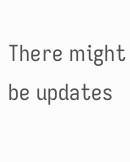There might be updates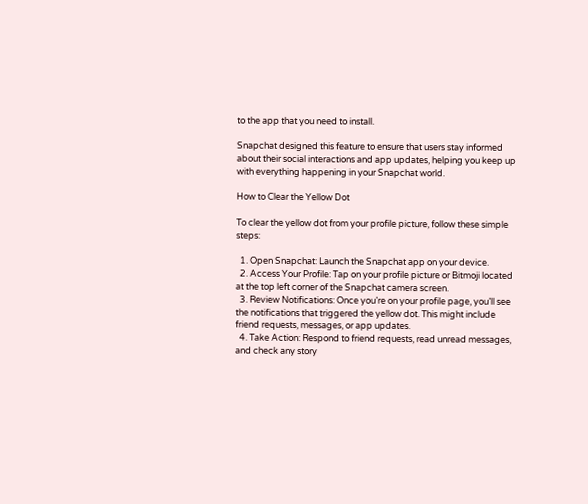to the app that you need to install.

Snapchat designed this feature to ensure that users stay informed about their social interactions and app updates, helping you keep up with everything happening in your Snapchat world.

How to Clear the Yellow Dot

To clear the yellow dot from your profile picture, follow these simple steps:

  1. Open Snapchat: Launch the Snapchat app on your device.
  2. Access Your Profile: Tap on your profile picture or Bitmoji located at the top left corner of the Snapchat camera screen.
  3. Review Notifications: Once you’re on your profile page, you’ll see the notifications that triggered the yellow dot. This might include friend requests, messages, or app updates.
  4. Take Action: Respond to friend requests, read unread messages, and check any story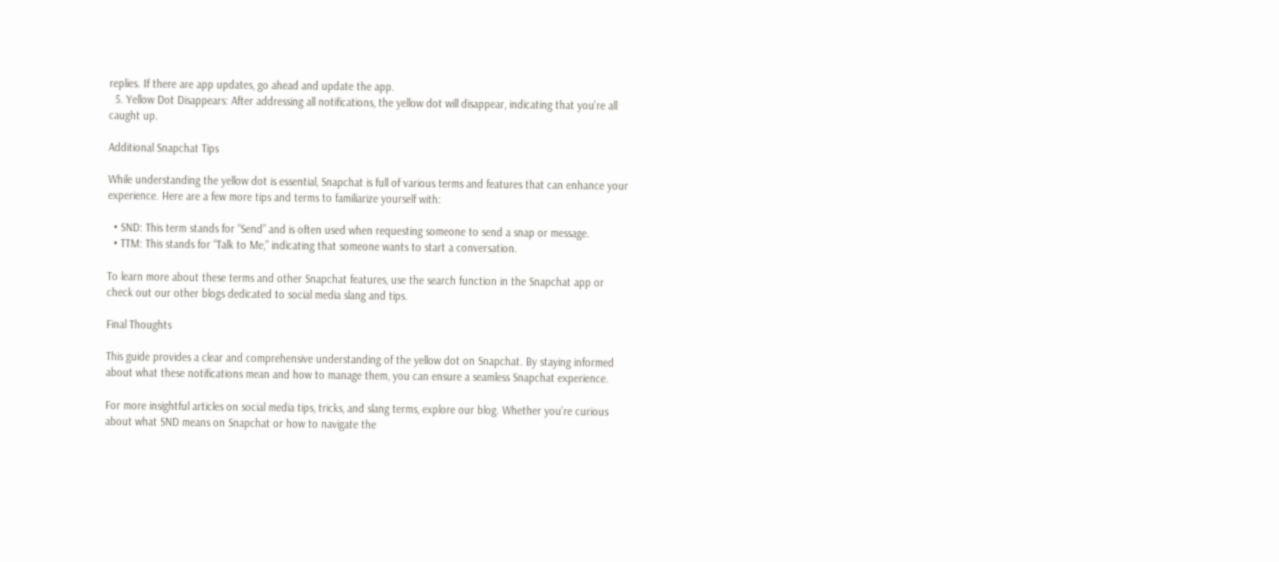replies. If there are app updates, go ahead and update the app.
  5. Yellow Dot Disappears: After addressing all notifications, the yellow dot will disappear, indicating that you’re all caught up.

Additional Snapchat Tips

While understanding the yellow dot is essential, Snapchat is full of various terms and features that can enhance your experience. Here are a few more tips and terms to familiarize yourself with:

  • SND: This term stands for “Send” and is often used when requesting someone to send a snap or message.
  • TTM: This stands for “Talk to Me,” indicating that someone wants to start a conversation.

To learn more about these terms and other Snapchat features, use the search function in the Snapchat app or check out our other blogs dedicated to social media slang and tips.

Final Thoughts

This guide provides a clear and comprehensive understanding of the yellow dot on Snapchat. By staying informed about what these notifications mean and how to manage them, you can ensure a seamless Snapchat experience.

For more insightful articles on social media tips, tricks, and slang terms, explore our blog. Whether you’re curious about what SND means on Snapchat or how to navigate the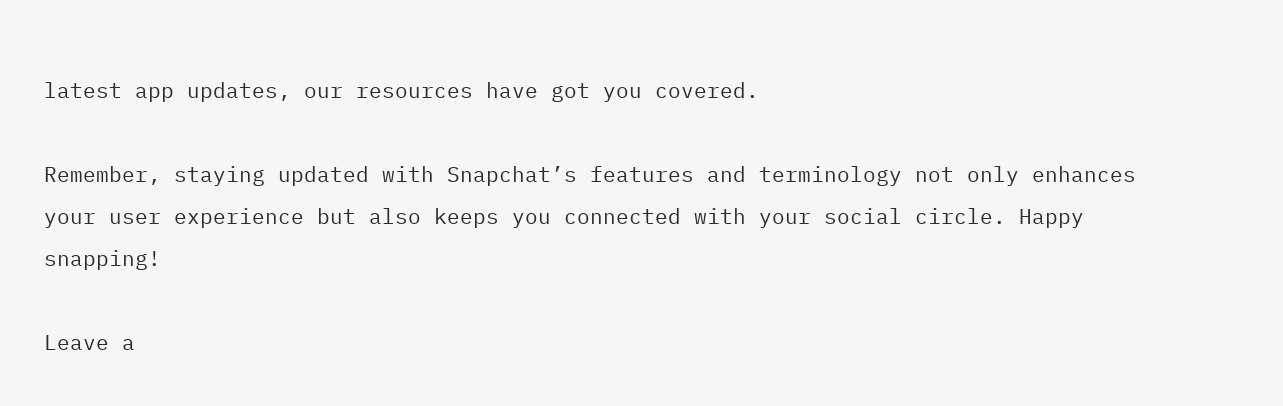latest app updates, our resources have got you covered.

Remember, staying updated with Snapchat’s features and terminology not only enhances your user experience but also keeps you connected with your social circle. Happy snapping!

Leave a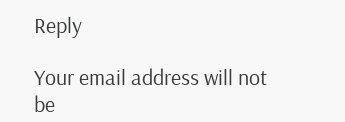Reply

Your email address will not be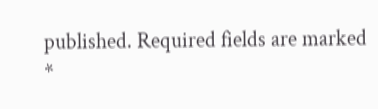published. Required fields are marked *